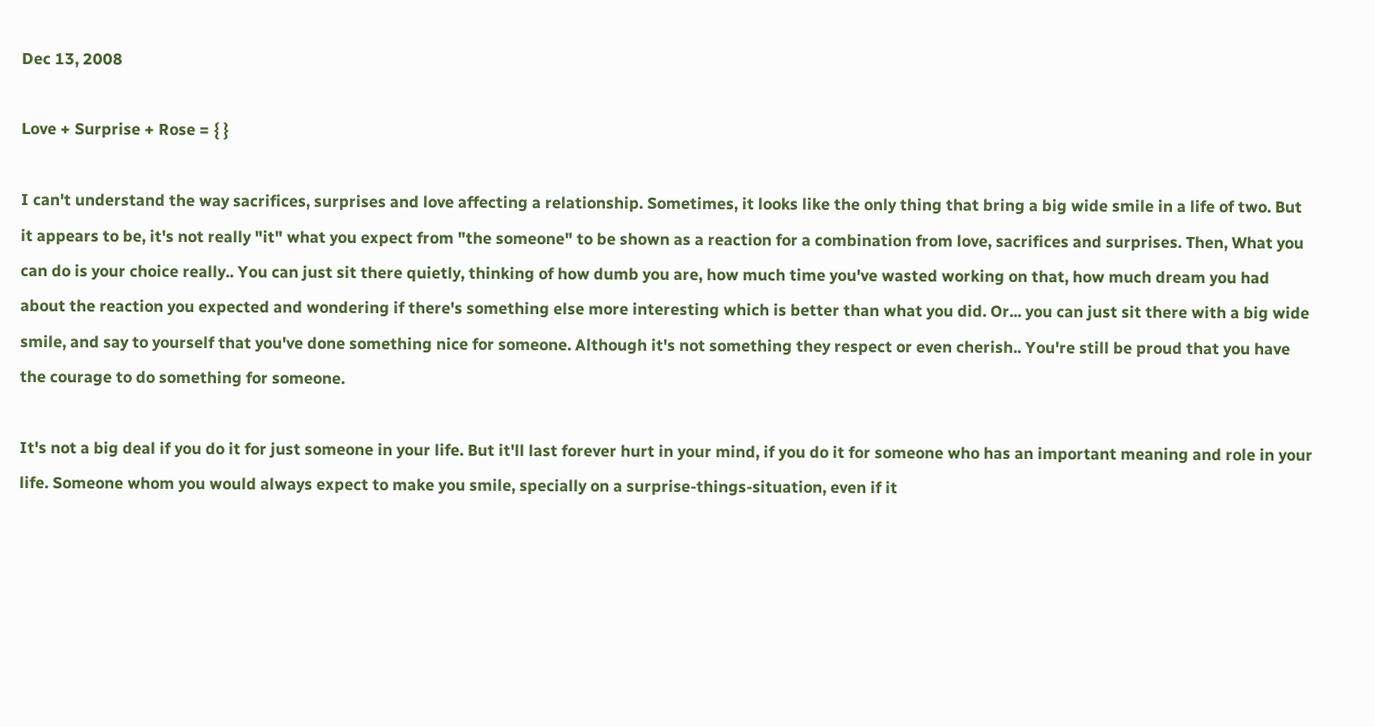Dec 13, 2008

Love + Surprise + Rose = { }

I can't understand the way sacrifices, surprises and love affecting a relationship. Sometimes, it looks like the only thing that bring a big wide smile in a life of two. But it appears to be, it's not really "it" what you expect from "the someone" to be shown as a reaction for a combination from love, sacrifices and surprises. Then, What you can do is your choice really.. You can just sit there quietly, thinking of how dumb you are, how much time you've wasted working on that, how much dream you had about the reaction you expected and wondering if there's something else more interesting which is better than what you did. Or... you can just sit there with a big wide smile, and say to yourself that you've done something nice for someone. Although it's not something they respect or even cherish.. You're still be proud that you have the courage to do something for someone.

It's not a big deal if you do it for just someone in your life. But it'll last forever hurt in your mind, if you do it for someone who has an important meaning and role in your life. Someone whom you would always expect to make you smile, specially on a surprise-things-situation, even if it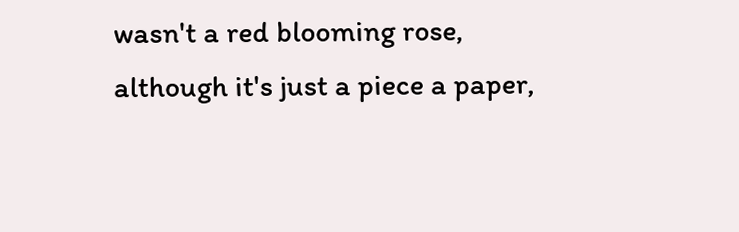wasn't a red blooming rose, although it's just a piece a paper,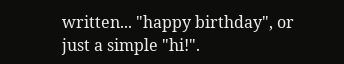written... "happy birthday", or just a simple "hi!".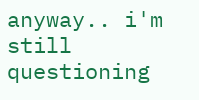anyway.. i'm still questioning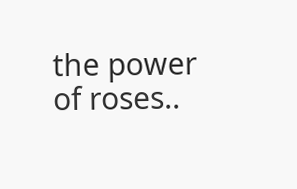the power of roses..